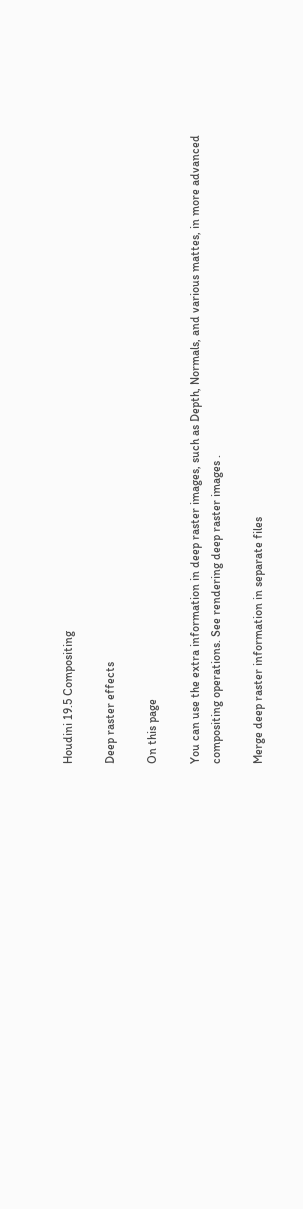Houdini 19.5 Compositing

Deep raster effects

On this page

You can use the extra information in deep raster images, such as Depth, Normals, and various mattes, in more advanced compositing operations. See rendering deep raster images .

Merge deep raster information in separate files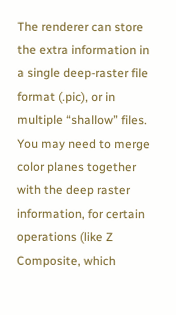The renderer can store the extra information in a single deep-raster file format (.pic), or in multiple “shallow” files. You may need to merge color planes together with the deep raster information, for certain operations (like Z Composite, which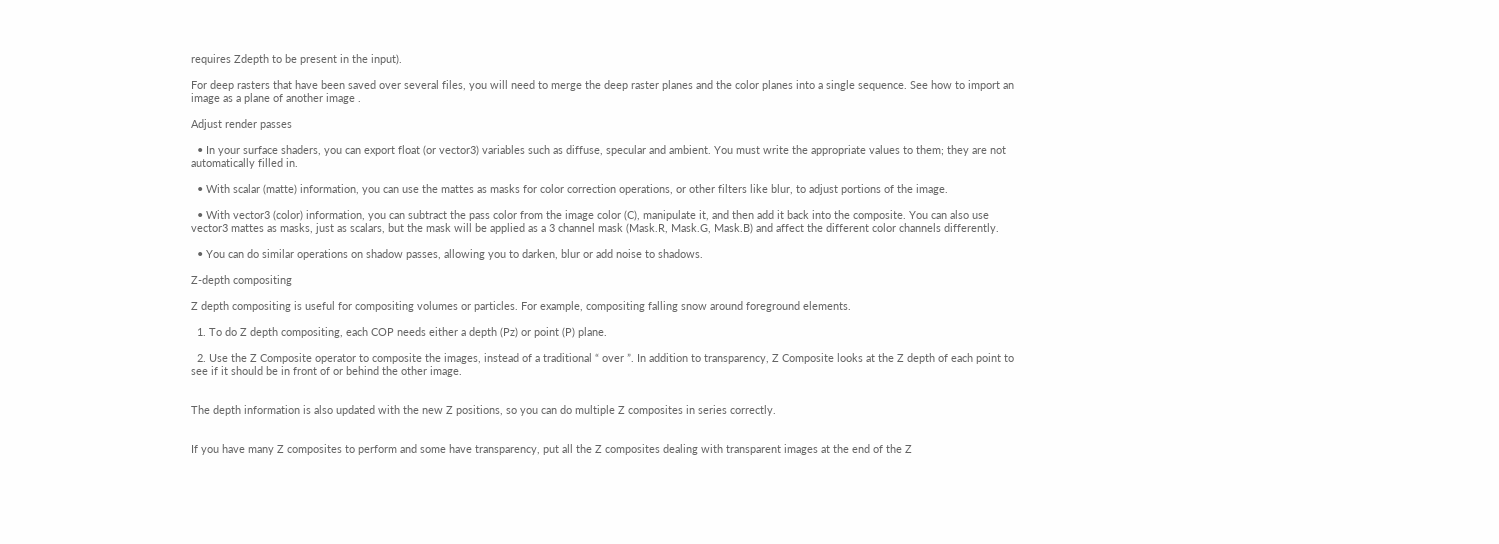requires Zdepth to be present in the input).

For deep rasters that have been saved over several files, you will need to merge the deep raster planes and the color planes into a single sequence. See how to import an image as a plane of another image .

Adjust render passes

  • In your surface shaders, you can export float (or vector3) variables such as diffuse, specular and ambient. You must write the appropriate values to them; they are not automatically filled in.

  • With scalar (matte) information, you can use the mattes as masks for color correction operations, or other filters like blur, to adjust portions of the image.

  • With vector3 (color) information, you can subtract the pass color from the image color (C), manipulate it, and then add it back into the composite. You can also use vector3 mattes as masks, just as scalars, but the mask will be applied as a 3 channel mask (Mask.R, Mask.G, Mask.B) and affect the different color channels differently.

  • You can do similar operations on shadow passes, allowing you to darken, blur or add noise to shadows.

Z-depth compositing

Z depth compositing is useful for compositing volumes or particles. For example, compositing falling snow around foreground elements.

  1. To do Z depth compositing, each COP needs either a depth (Pz) or point (P) plane.

  2. Use the Z Composite operator to composite the images, instead of a traditional “ over ”. In addition to transparency, Z Composite looks at the Z depth of each point to see if it should be in front of or behind the other image.


The depth information is also updated with the new Z positions, so you can do multiple Z composites in series correctly.


If you have many Z composites to perform and some have transparency, put all the Z composites dealing with transparent images at the end of the Z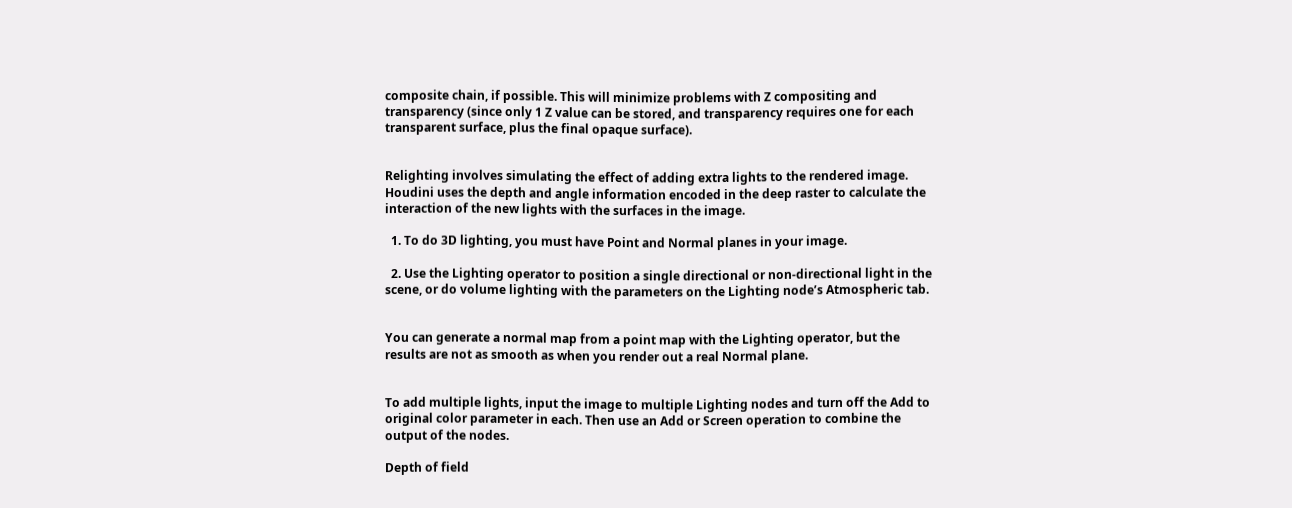composite chain, if possible. This will minimize problems with Z compositing and transparency (since only 1 Z value can be stored, and transparency requires one for each transparent surface, plus the final opaque surface).


Relighting involves simulating the effect of adding extra lights to the rendered image. Houdini uses the depth and angle information encoded in the deep raster to calculate the interaction of the new lights with the surfaces in the image.

  1. To do 3D lighting, you must have Point and Normal planes in your image.

  2. Use the Lighting operator to position a single directional or non-directional light in the scene, or do volume lighting with the parameters on the Lighting node’s Atmospheric tab.


You can generate a normal map from a point map with the Lighting operator, but the results are not as smooth as when you render out a real Normal plane.


To add multiple lights, input the image to multiple Lighting nodes and turn off the Add to original color parameter in each. Then use an Add or Screen operation to combine the output of the nodes.

Depth of field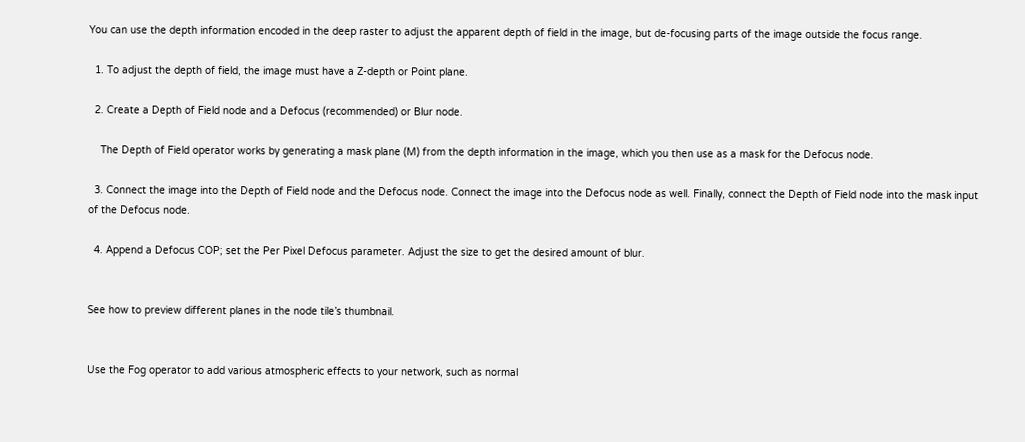You can use the depth information encoded in the deep raster to adjust the apparent depth of field in the image, but de-focusing parts of the image outside the focus range.

  1. To adjust the depth of field, the image must have a Z-depth or Point plane.

  2. Create a Depth of Field node and a Defocus (recommended) or Blur node.

    The Depth of Field operator works by generating a mask plane (M) from the depth information in the image, which you then use as a mask for the Defocus node.

  3. Connect the image into the Depth of Field node and the Defocus node. Connect the image into the Defocus node as well. Finally, connect the Depth of Field node into the mask input of the Defocus node.

  4. Append a Defocus COP; set the Per Pixel Defocus parameter. Adjust the size to get the desired amount of blur.


See how to preview different planes in the node tile’s thumbnail.


Use the Fog operator to add various atmospheric effects to your network, such as normal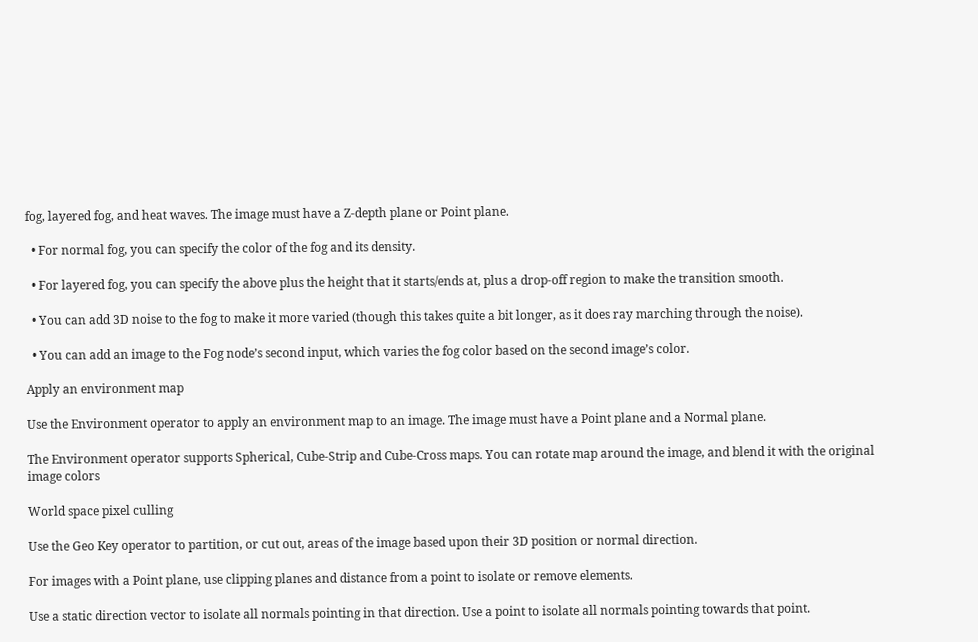fog, layered fog, and heat waves. The image must have a Z-depth plane or Point plane.

  • For normal fog, you can specify the color of the fog and its density.

  • For layered fog, you can specify the above plus the height that it starts/ends at, plus a drop-off region to make the transition smooth.

  • You can add 3D noise to the fog to make it more varied (though this takes quite a bit longer, as it does ray marching through the noise).

  • You can add an image to the Fog node’s second input, which varies the fog color based on the second image’s color.

Apply an environment map

Use the Environment operator to apply an environment map to an image. The image must have a Point plane and a Normal plane.

The Environment operator supports Spherical, Cube-Strip and Cube-Cross maps. You can rotate map around the image, and blend it with the original image colors

World space pixel culling

Use the Geo Key operator to partition, or cut out, areas of the image based upon their 3D position or normal direction.

For images with a Point plane, use clipping planes and distance from a point to isolate or remove elements.

Use a static direction vector to isolate all normals pointing in that direction. Use a point to isolate all normals pointing towards that point.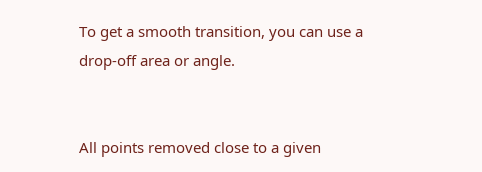To get a smooth transition, you can use a drop-off area or angle.


All points removed close to a given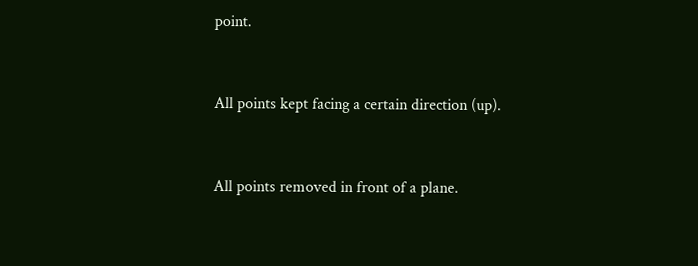point.


All points kept facing a certain direction (up).


All points removed in front of a plane.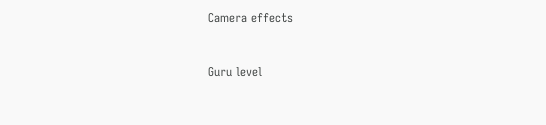Camera effects


Guru level